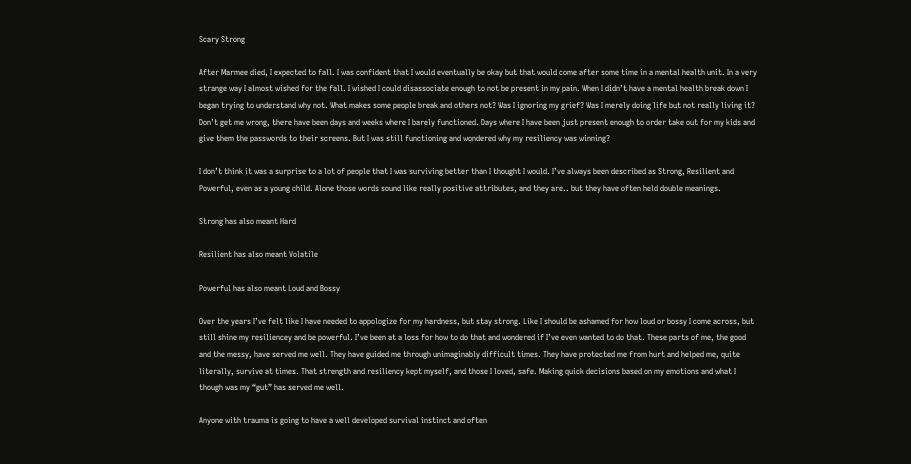Scary Strong

After Marmee died, I expected to fall. I was confident that I would eventually be okay but that would come after some time in a mental health unit. In a very strange way I almost wished for the fall. I wished I could disassociate enough to not be present in my pain. When I didn’t have a mental health break down I began trying to understand why not. What makes some people break and others not? Was I ignoring my grief? Was I merely doing life but not really living it? Don’t get me wrong, there have been days and weeks where I barely functioned. Days where I have been just present enough to order take out for my kids and give them the passwords to their screens. But I was still functioning and wondered why my resiliency was winning?

I don’t think it was a surprise to a lot of people that I was surviving better than I thought I would. I’ve always been described as Strong, Resilient and Powerful, even as a young child. Alone those words sound like really positive attributes, and they are.. but they have often held double meanings.

Strong has also meant Hard

Resilient has also meant Volatile

Powerful has also meant Loud and Bossy

Over the years I’ve felt like I have needed to appologize for my hardness, but stay strong. Like I should be ashamed for how loud or bossy I come across, but still shine my resiliencey and be powerful. I’ve been at a loss for how to do that and wondered if I’ve even wanted to do that. These parts of me, the good and the messy, have served me well. They have guided me through unimaginably difficult times. They have protected me from hurt and helped me, quite literally, survive at times. That strength and resiliency kept myself, and those I loved, safe. Making quick decisions based on my emotions and what I though was my “gut” has served me well.

Anyone with trauma is going to have a well developed survival instinct and often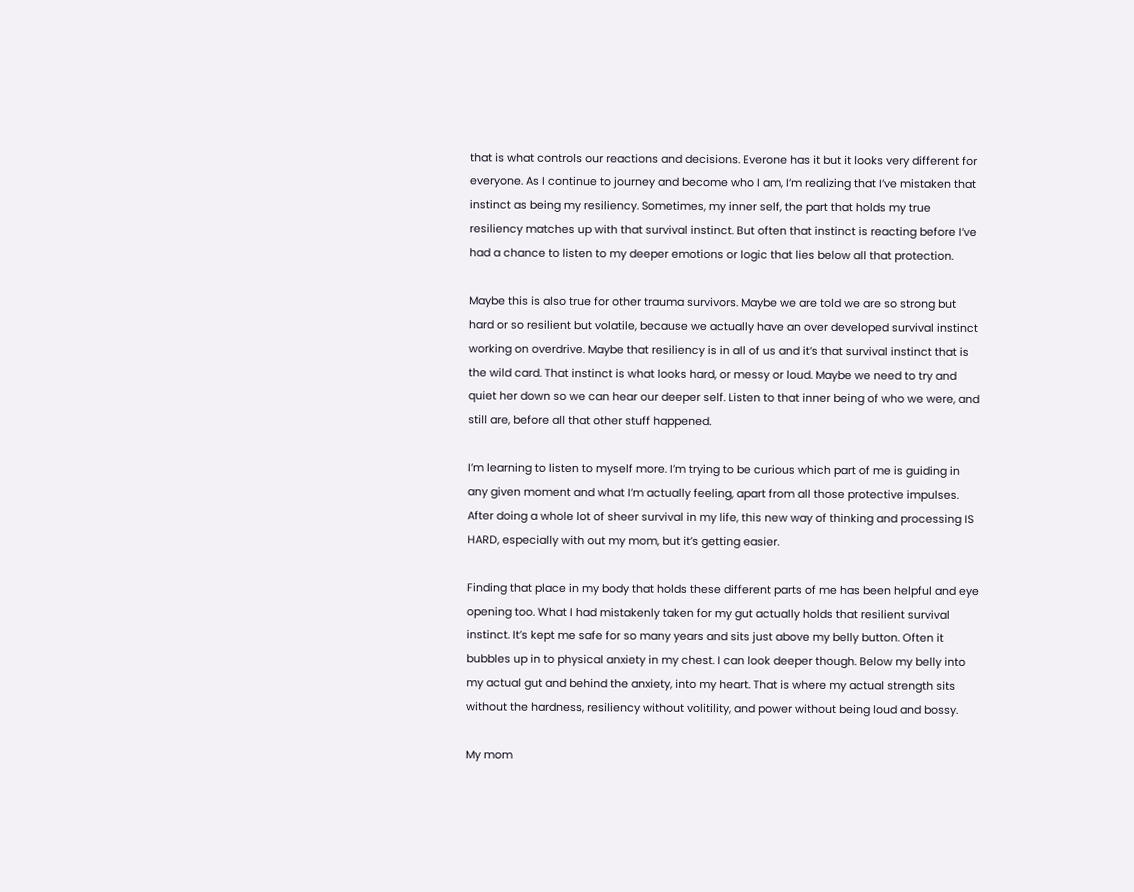that is what controls our reactions and decisions. Everone has it but it looks very different for everyone. As I continue to journey and become who I am, I’m realizing that I’ve mistaken that instinct as being my resiliency. Sometimes, my inner self, the part that holds my true resiliency matches up with that survival instinct. But often that instinct is reacting before I’ve had a chance to listen to my deeper emotions or logic that lies below all that protection.

Maybe this is also true for other trauma survivors. Maybe we are told we are so strong but hard or so resilient but volatile, because we actually have an over developed survival instinct working on overdrive. Maybe that resiliency is in all of us and it’s that survival instinct that is the wild card. That instinct is what looks hard, or messy or loud. Maybe we need to try and quiet her down so we can hear our deeper self. Listen to that inner being of who we were, and still are, before all that other stuff happened.

I’m learning to listen to myself more. I’m trying to be curious which part of me is guiding in any given moment and what I’m actually feeling, apart from all those protective impulses. After doing a whole lot of sheer survival in my life, this new way of thinking and processing IS HARD, especially with out my mom, but it’s getting easier.

Finding that place in my body that holds these different parts of me has been helpful and eye opening too. What I had mistakenly taken for my gut actually holds that resilient survival instinct. It’s kept me safe for so many years and sits just above my belly button. Often it bubbles up in to physical anxiety in my chest. I can look deeper though. Below my belly into my actual gut and behind the anxiety, into my heart. That is where my actual strength sits without the hardness, resiliency without volitility, and power without being loud and bossy.

My mom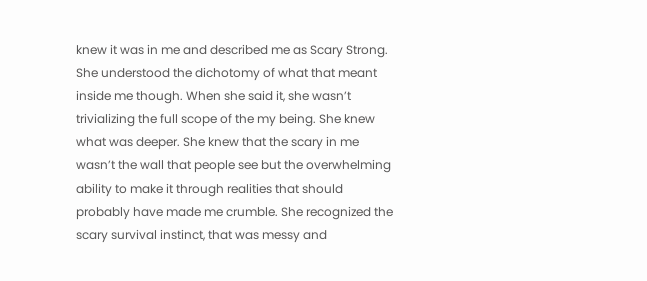knew it was in me and described me as Scary Strong. She understood the dichotomy of what that meant inside me though. When she said it, she wasn’t trivializing the full scope of the my being. She knew what was deeper. She knew that the scary in me wasn’t the wall that people see but the overwhelming ability to make it through realities that should probably have made me crumble. She recognized the scary survival instinct, that was messy and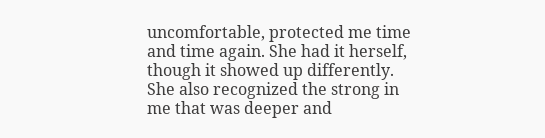uncomfortable, protected me time and time again. She had it herself, though it showed up differently. She also recognized the strong in me that was deeper and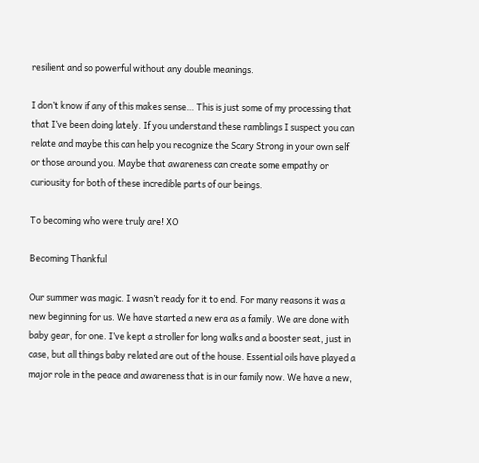resilient and so powerful without any double meanings.

I don’t know if any of this makes sense… This is just some of my processing that that I’ve been doing lately. If you understand these ramblings I suspect you can relate and maybe this can help you recognize the Scary Strong in your own self or those around you. Maybe that awareness can create some empathy or curiousity for both of these incredible parts of our beings.

To becoming who were truly are! XO

Becoming Thankful

Our summer was magic. I wasn’t ready for it to end. For many reasons it was a new beginning for us. We have started a new era as a family. We are done with baby gear, for one. I’ve kept a stroller for long walks and a booster seat, just in case, but all things baby related are out of the house. Essential oils have played a major role in the peace and awareness that is in our family now. We have a new,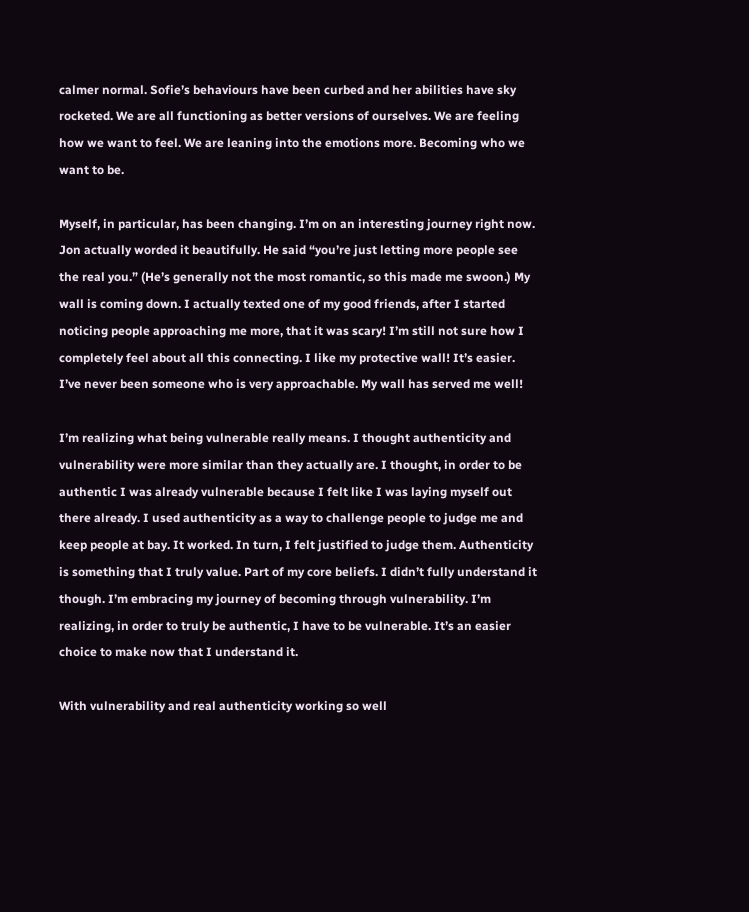calmer normal. Sofie’s behaviours have been curbed and her abilities have sky rocketed. We are all functioning as better versions of ourselves. We are feeling how we want to feel. We are leaning into the emotions more. Becoming who we want to be.

Myself, in particular, has been changing. I’m on an interesting journey right now. Jon actually worded it beautifully. He said “you’re just letting more people see the real you.” (He’s generally not the most romantic, so this made me swoon.) My wall is coming down. I actually texted one of my good friends, after I started noticing people approaching me more, that it was scary! I’m still not sure how I completely feel about all this connecting. I like my protective wall! It’s easier. I’ve never been someone who is very approachable. My wall has served me well!

I’m realizing what being vulnerable really means. I thought authenticity and vulnerability were more similar than they actually are. I thought, in order to be authentic I was already vulnerable because I felt like I was laying myself out there already. I used authenticity as a way to challenge people to judge me and keep people at bay. It worked. In turn, I felt justified to judge them. Authenticity is something that I truly value. Part of my core beliefs. I didn’t fully understand it though. I’m embracing my journey of becoming through vulnerability. I’m realizing, in order to truly be authentic, I have to be vulnerable. It’s an easier choice to make now that I understand it.

With vulnerability and real authenticity working so well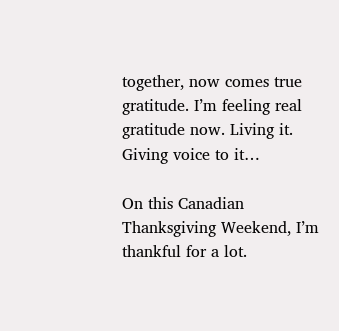together, now comes true gratitude. I’m feeling real gratitude now. Living it. Giving voice to it…

On this Canadian Thanksgiving Weekend, I’m thankful for a lot.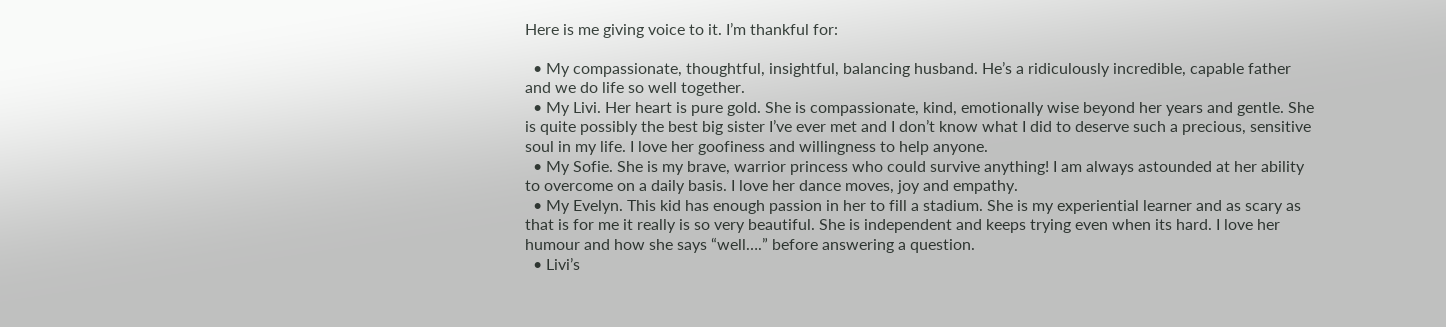Here is me giving voice to it. I’m thankful for:

  • My compassionate, thoughtful, insightful, balancing husband. He’s a ridiculously incredible, capable father and we do life so well together.
  • My Livi. Her heart is pure gold. She is compassionate, kind, emotionally wise beyond her years and gentle. She is quite possibly the best big sister I’ve ever met and I don’t know what I did to deserve such a precious, sensitive soul in my life. I love her goofiness and willingness to help anyone.
  • My Sofie. She is my brave, warrior princess who could survive anything! I am always astounded at her ability to overcome on a daily basis. I love her dance moves, joy and empathy.
  • My Evelyn. This kid has enough passion in her to fill a stadium. She is my experiential learner and as scary as that is for me it really is so very beautiful. She is independent and keeps trying even when its hard. I love her humour and how she says “well….” before answering a question.
  • Livi’s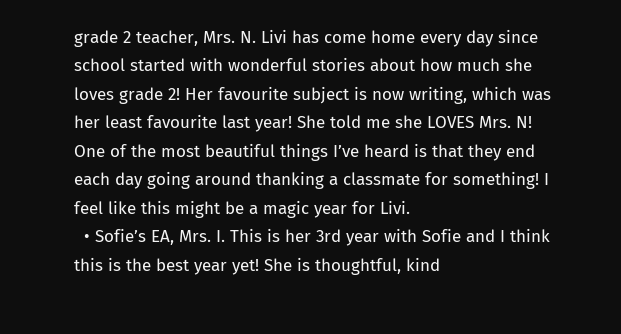grade 2 teacher, Mrs. N. Livi has come home every day since school started with wonderful stories about how much she loves grade 2! Her favourite subject is now writing, which was her least favourite last year! She told me she LOVES Mrs. N! One of the most beautiful things I’ve heard is that they end each day going around thanking a classmate for something! I feel like this might be a magic year for Livi.
  • Sofie’s EA, Mrs. I. This is her 3rd year with Sofie and I think this is the best year yet! She is thoughtful, kind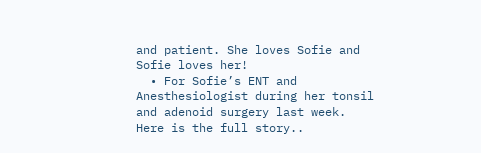and patient. She loves Sofie and Sofie loves her!
  • For Sofie’s ENT and Anesthesiologist during her tonsil and adenoid surgery last week. Here is the full story..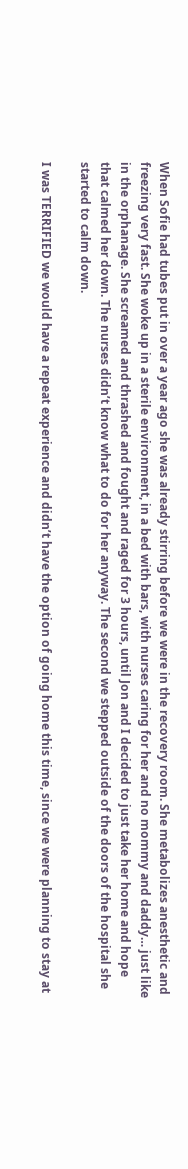When Sofie had tubes put in over a year ago she was already stirring before we were in the recovery room. She metabolizes anesthetic and freezing very fast. She woke up in a sterile environment, in a bed with bars, with nurses caring for her and no mommy and daddy… just like in the orphanage. She screamed and thrashed and fought and raged for 3 hours, until Jon and I decided to just take her home and hope that calmed her down. The nurses didn’t know what to do for her anyway. The second we stepped outside of the doors of the hospital she started to calm down.

I was TERRIFIED we would have a repeat experience and didn’t have the option of going home this time, since we were planning to stay at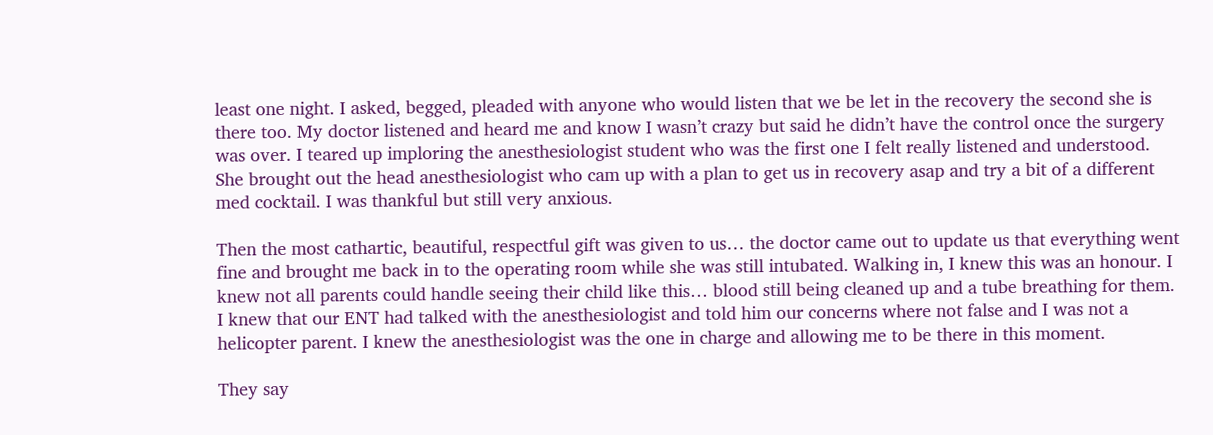least one night. I asked, begged, pleaded with anyone who would listen that we be let in the recovery the second she is there too. My doctor listened and heard me and know I wasn’t crazy but said he didn’t have the control once the surgery was over. I teared up imploring the anesthesiologist student who was the first one I felt really listened and understood. She brought out the head anesthesiologist who cam up with a plan to get us in recovery asap and try a bit of a different med cocktail. I was thankful but still very anxious.

Then the most cathartic, beautiful, respectful gift was given to us… the doctor came out to update us that everything went fine and brought me back in to the operating room while she was still intubated. Walking in, I knew this was an honour. I knew not all parents could handle seeing their child like this… blood still being cleaned up and a tube breathing for them. I knew that our ENT had talked with the anesthesiologist and told him our concerns where not false and I was not a helicopter parent. I knew the anesthesiologist was the one in charge and allowing me to be there in this moment.

They say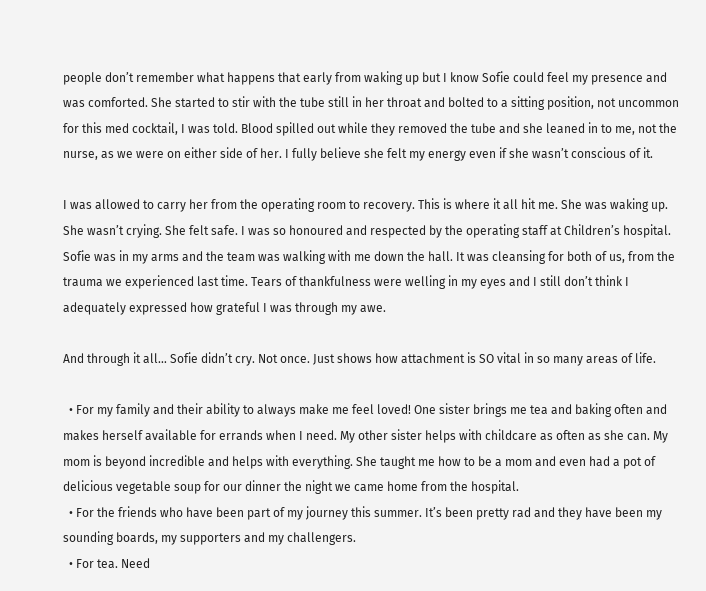people don’t remember what happens that early from waking up but I know Sofie could feel my presence and was comforted. She started to stir with the tube still in her throat and bolted to a sitting position, not uncommon for this med cocktail, I was told. Blood spilled out while they removed the tube and she leaned in to me, not the nurse, as we were on either side of her. I fully believe she felt my energy even if she wasn’t conscious of it.

I was allowed to carry her from the operating room to recovery. This is where it all hit me. She was waking up. She wasn’t crying. She felt safe. I was so honoured and respected by the operating staff at Children’s hospital.  Sofie was in my arms and the team was walking with me down the hall. It was cleansing for both of us, from the trauma we experienced last time. Tears of thankfulness were welling in my eyes and I still don’t think I adequately expressed how grateful I was through my awe.

And through it all… Sofie didn’t cry. Not once. Just shows how attachment is SO vital in so many areas of life.

  • For my family and their ability to always make me feel loved! One sister brings me tea and baking often and makes herself available for errands when I need. My other sister helps with childcare as often as she can. My mom is beyond incredible and helps with everything. She taught me how to be a mom and even had a pot of delicious vegetable soup for our dinner the night we came home from the hospital.
  • For the friends who have been part of my journey this summer. It’s been pretty rad and they have been my sounding boards, my supporters and my challengers.
  • For tea. Need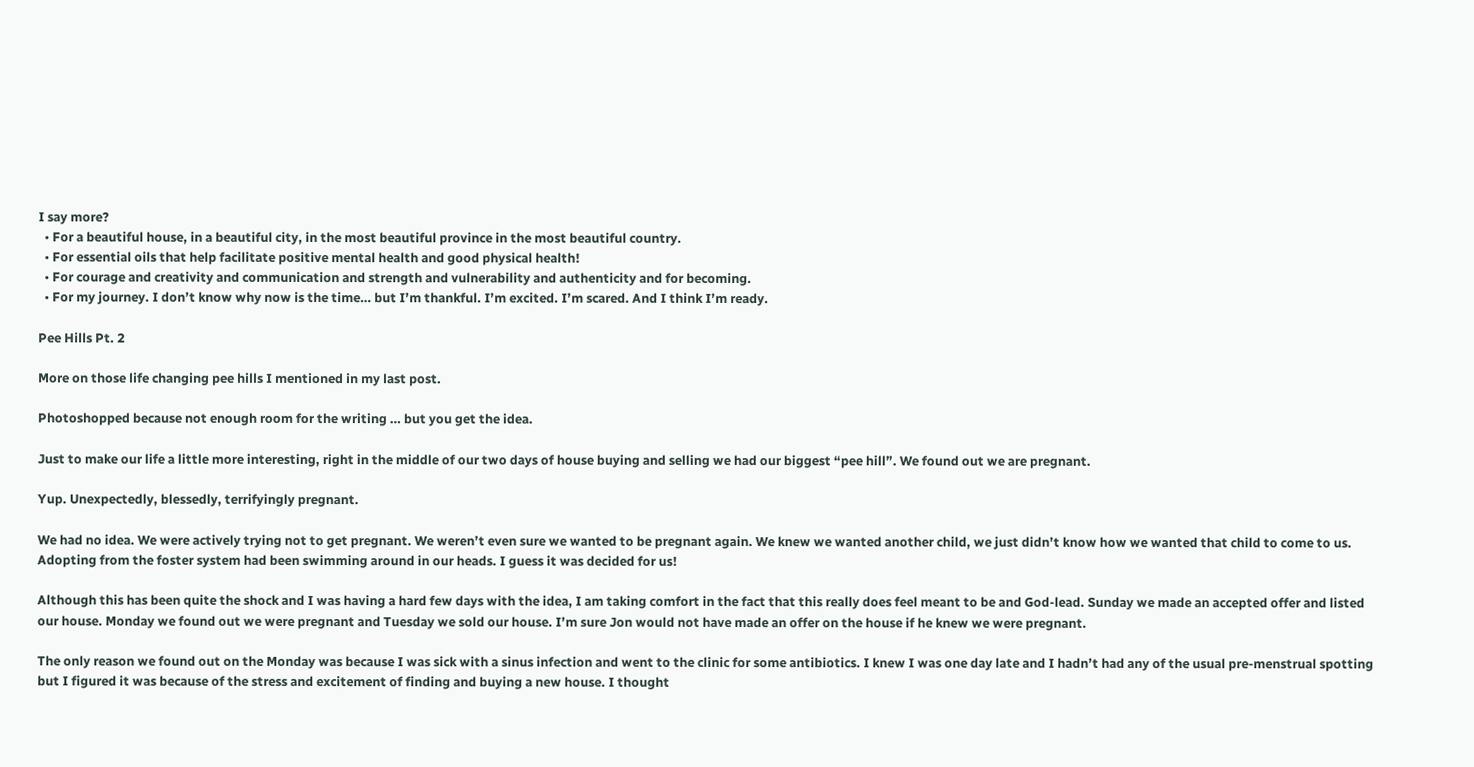I say more?
  • For a beautiful house, in a beautiful city, in the most beautiful province in the most beautiful country.
  • For essential oils that help facilitate positive mental health and good physical health!
  • For courage and creativity and communication and strength and vulnerability and authenticity and for becoming.
  • For my journey. I don’t know why now is the time… but I’m thankful. I’m excited. I’m scared. And I think I’m ready.

Pee Hills Pt. 2

More on those life changing pee hills I mentioned in my last post.

Photoshopped because not enough room for the writing … but you get the idea.

Just to make our life a little more interesting, right in the middle of our two days of house buying and selling we had our biggest “pee hill”. We found out we are pregnant.

Yup. Unexpectedly, blessedly, terrifyingly pregnant.

We had no idea. We were actively trying not to get pregnant. We weren’t even sure we wanted to be pregnant again. We knew we wanted another child, we just didn’t know how we wanted that child to come to us. Adopting from the foster system had been swimming around in our heads. I guess it was decided for us!

Although this has been quite the shock and I was having a hard few days with the idea, I am taking comfort in the fact that this really does feel meant to be and God-lead. Sunday we made an accepted offer and listed our house. Monday we found out we were pregnant and Tuesday we sold our house. I’m sure Jon would not have made an offer on the house if he knew we were pregnant.

The only reason we found out on the Monday was because I was sick with a sinus infection and went to the clinic for some antibiotics. I knew I was one day late and I hadn’t had any of the usual pre-menstrual spotting but I figured it was because of the stress and excitement of finding and buying a new house. I thought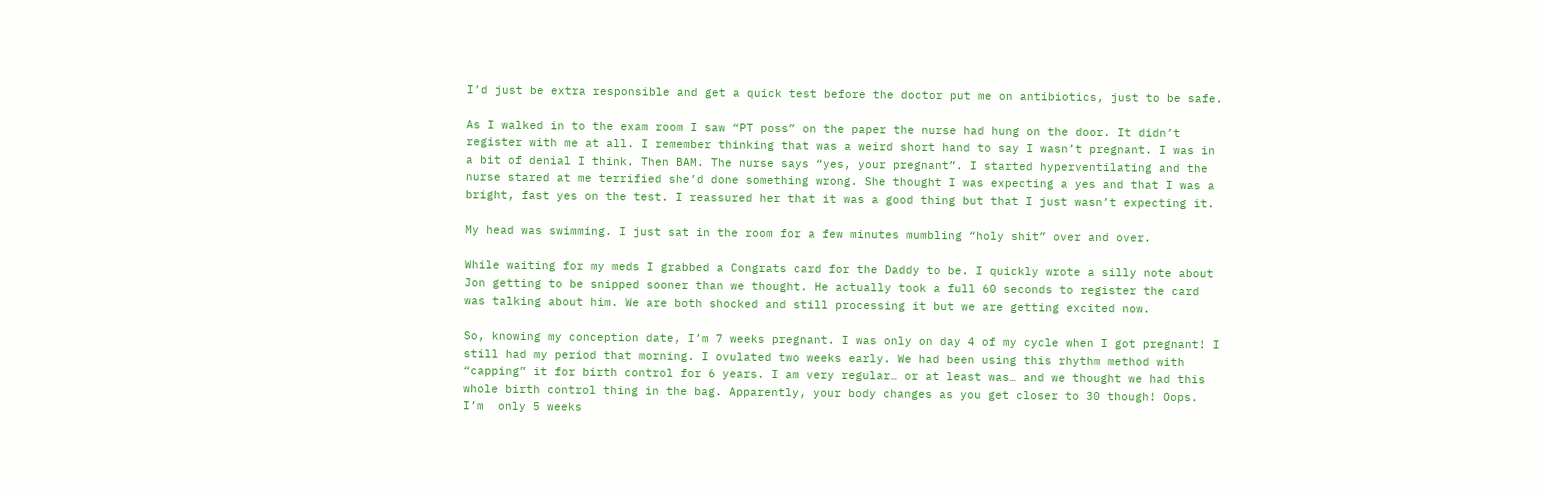I’d just be extra responsible and get a quick test before the doctor put me on antibiotics, just to be safe.

As I walked in to the exam room I saw “PT poss” on the paper the nurse had hung on the door. It didn’t register with me at all. I remember thinking that was a weird short hand to say I wasn’t pregnant. I was in a bit of denial I think. Then BAM. The nurse says “yes, your pregnant”. I started hyperventilating and the nurse stared at me terrified she’d done something wrong. She thought I was expecting a yes and that I was a bright, fast yes on the test. I reassured her that it was a good thing but that I just wasn’t expecting it.

My head was swimming. I just sat in the room for a few minutes mumbling “holy shit” over and over.

While waiting for my meds I grabbed a Congrats card for the Daddy to be. I quickly wrote a silly note about  Jon getting to be snipped sooner than we thought. He actually took a full 60 seconds to register the card was talking about him. We are both shocked and still processing it but we are getting excited now.

So, knowing my conception date, I’m 7 weeks pregnant. I was only on day 4 of my cycle when I got pregnant! I still had my period that morning. I ovulated two weeks early. We had been using this rhythm method with “capping” it for birth control for 6 years. I am very regular… or at least was… and we thought we had this whole birth control thing in the bag. Apparently, your body changes as you get closer to 30 though! Oops. I’m  only 5 weeks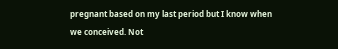pregnant based on my last period but I know when we conceived. Not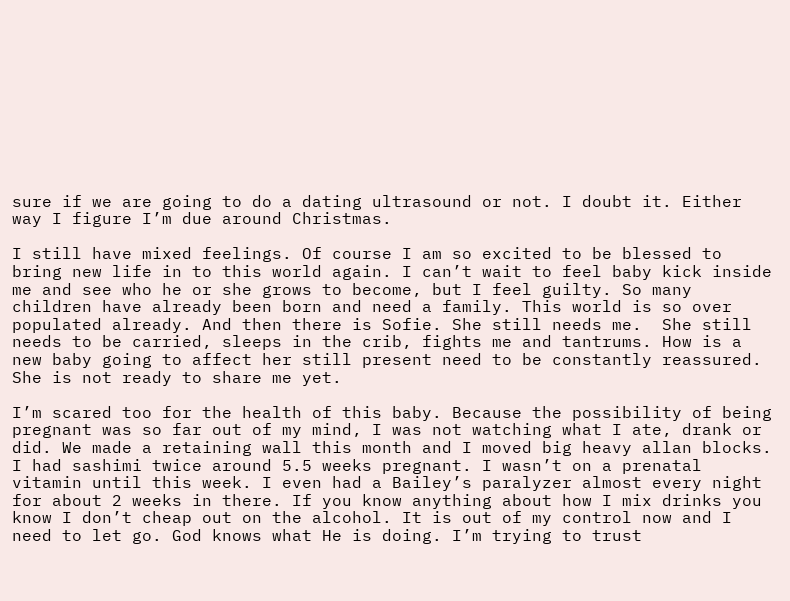sure if we are going to do a dating ultrasound or not. I doubt it. Either way I figure I’m due around Christmas.

I still have mixed feelings. Of course I am so excited to be blessed to bring new life in to this world again. I can’t wait to feel baby kick inside me and see who he or she grows to become, but I feel guilty. So many children have already been born and need a family. This world is so over populated already. And then there is Sofie. She still needs me.  She still needs to be carried, sleeps in the crib, fights me and tantrums. How is a new baby going to affect her still present need to be constantly reassured. She is not ready to share me yet.

I’m scared too for the health of this baby. Because the possibility of being pregnant was so far out of my mind, I was not watching what I ate, drank or did. We made a retaining wall this month and I moved big heavy allan blocks. I had sashimi twice around 5.5 weeks pregnant. I wasn’t on a prenatal vitamin until this week. I even had a Bailey’s paralyzer almost every night for about 2 weeks in there. If you know anything about how I mix drinks you know I don’t cheap out on the alcohol. It is out of my control now and I need to let go. God knows what He is doing. I’m trying to trust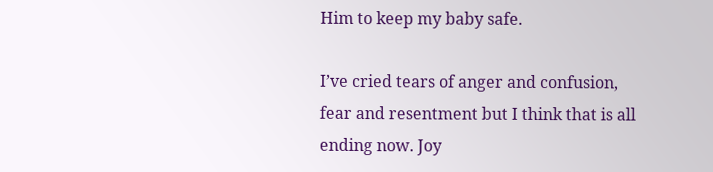Him to keep my baby safe.

I’ve cried tears of anger and confusion, fear and resentment but I think that is all ending now. Joy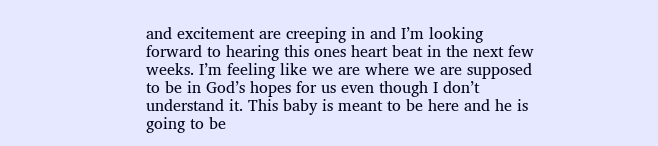and excitement are creeping in and I’m looking forward to hearing this ones heart beat in the next few weeks. I’m feeling like we are where we are supposed to be in God’s hopes for us even though I don’t understand it. This baby is meant to be here and he is going to be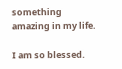something amazing in my life.

I am so blessed.